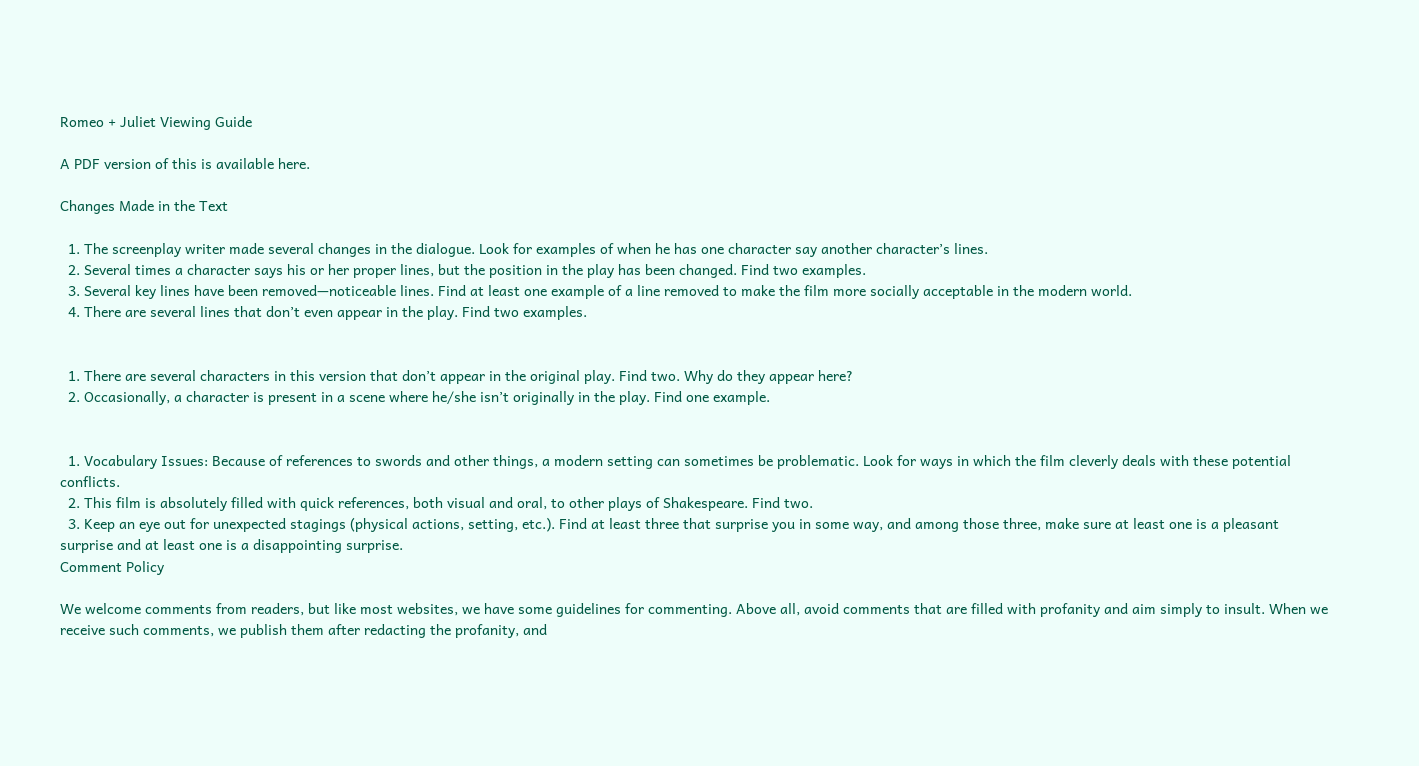Romeo + Juliet Viewing Guide

A PDF version of this is available here.

Changes Made in the Text

  1. The screenplay writer made several changes in the dialogue. Look for examples of when he has one character say another character’s lines.
  2. Several times a character says his or her proper lines, but the position in the play has been changed. Find two examples.
  3. Several key lines have been removed—noticeable lines. Find at least one example of a line removed to make the film more socially acceptable in the modern world.
  4. There are several lines that don’t even appear in the play. Find two examples.


  1. There are several characters in this version that don’t appear in the original play. Find two. Why do they appear here?
  2. Occasionally, a character is present in a scene where he/she isn’t originally in the play. Find one example.


  1. Vocabulary Issues: Because of references to swords and other things, a modern setting can sometimes be problematic. Look for ways in which the film cleverly deals with these potential conflicts.
  2. This film is absolutely filled with quick references, both visual and oral, to other plays of Shakespeare. Find two.
  3. Keep an eye out for unexpected stagings (physical actions, setting, etc.). Find at least three that surprise you in some way, and among those three, make sure at least one is a pleasant surprise and at least one is a disappointing surprise.
Comment Policy

We welcome comments from readers, but like most websites, we have some guidelines for commenting. Above all, avoid comments that are filled with profanity and aim simply to insult. When we receive such comments, we publish them after redacting the profanity, and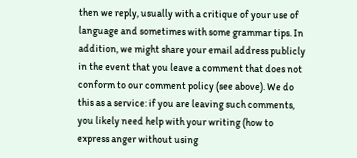then we reply, usually with a critique of your use of language and sometimes with some grammar tips. In addition, we might share your email address publicly in the event that you leave a comment that does not conform to our comment policy (see above). We do this as a service: if you are leaving such comments, you likely need help with your writing (how to express anger without using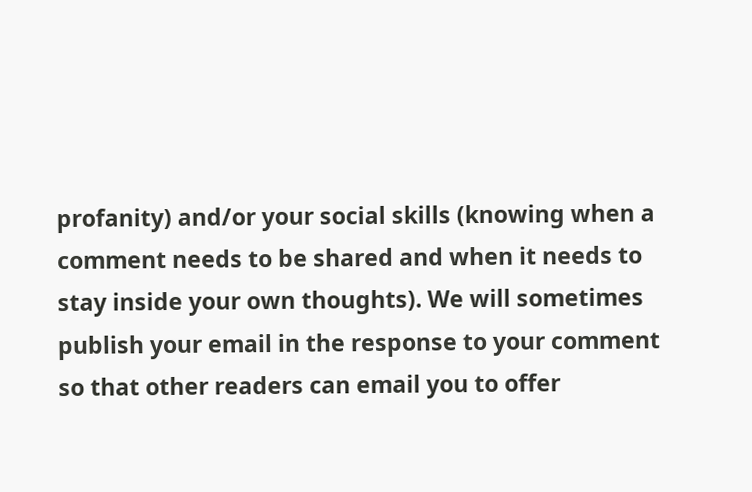profanity) and/or your social skills (knowing when a comment needs to be shared and when it needs to stay inside your own thoughts). We will sometimes publish your email in the response to your comment so that other readers can email you to offer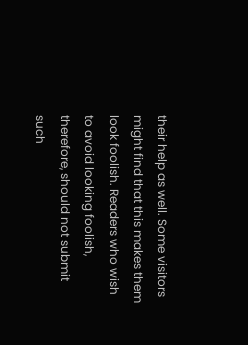their help as well. Some visitors might find that this makes them look foolish. Readers who wish to avoid looking foolish, therefore, should not submit such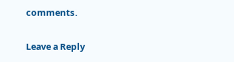comments.

Leave a Reply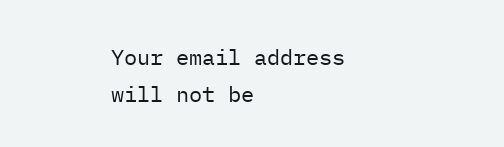Your email address will not be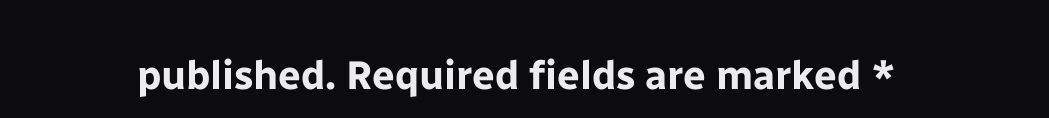published. Required fields are marked *